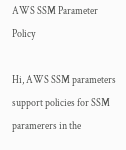AWS SSM Parameter Policy

Hi, AWS SSM parameters support policies for SSM paramerers in the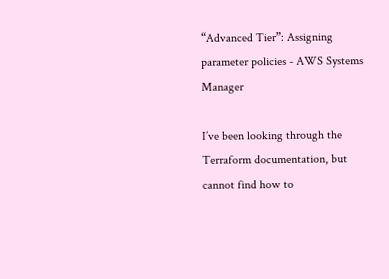“Advanced Tier”: Assigning parameter policies - AWS Systems Manager

I’ve been looking through the Terraform documentation, but cannot find how to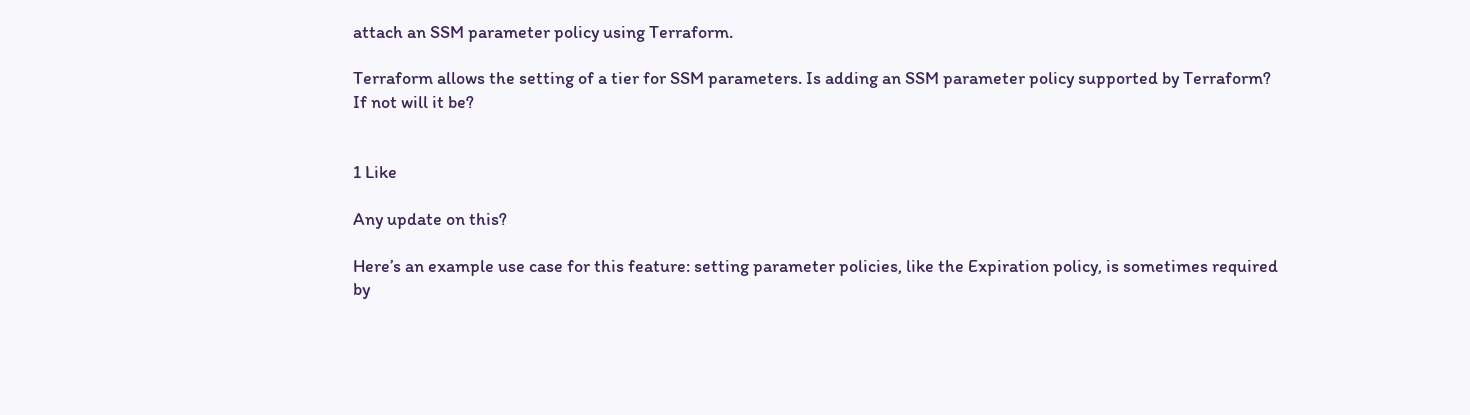attach an SSM parameter policy using Terraform.

Terraform allows the setting of a tier for SSM parameters. Is adding an SSM parameter policy supported by Terraform? If not will it be?


1 Like

Any update on this?

Here’s an example use case for this feature: setting parameter policies, like the Expiration policy, is sometimes required by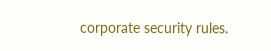corporate security rules.